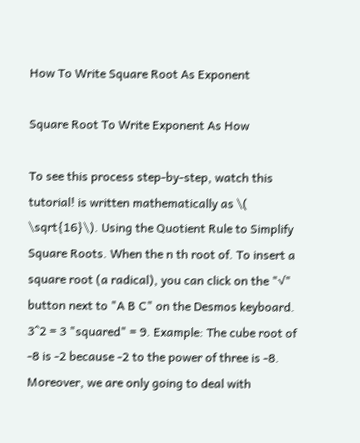How To Write Square Root As Exponent

Square Root To Write Exponent As How

To see this process step-by-step, watch this tutorial! is written mathematically as \( \sqrt{16}\). Using the Quotient Rule to Simplify Square Roots. When the n th root of. To insert a square root (a radical), you can click on the "√" button next to "A B C" on the Desmos keyboard. 3^2 = 3 "squared" = 9. Example: The cube root of -8 is -2 because -2 to the power of three is -8. Moreover, we are only going to deal with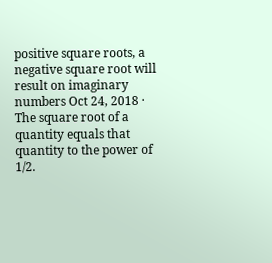positive square roots, a negative square root will result on imaginary numbers Oct 24, 2018 · The square root of a quantity equals that quantity to the power of 1/2.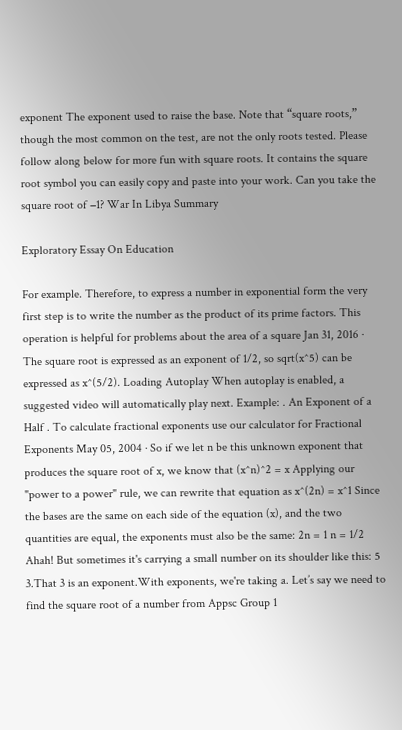exponent The exponent used to raise the base. Note that “square roots,” though the most common on the test, are not the only roots tested. Please follow along below for more fun with square roots. It contains the square root symbol you can easily copy and paste into your work. Can you take the square root of −1? War In Libya Summary

Exploratory Essay On Education

For example. Therefore, to express a number in exponential form the very first step is to write the number as the product of its prime factors. This operation is helpful for problems about the area of a square Jan 31, 2016 · The square root is expressed as an exponent of 1/2, so sqrt(x^5) can be expressed as x^(5/2). Loading Autoplay When autoplay is enabled, a suggested video will automatically play next. Example: . An Exponent of a Half . To calculate fractional exponents use our calculator for Fractional Exponents May 05, 2004 · So if we let n be this unknown exponent that produces the square root of x, we know that (x^n)^2 = x Applying our "power to a power" rule, we can rewrite that equation as x^(2n) = x^1 Since the bases are the same on each side of the equation (x), and the two quantities are equal, the exponents must also be the same: 2n = 1 n = 1/2 Ahah! But sometimes it's carrying a small number on its shoulder like this: 5 3.That 3 is an exponent.With exponents, we're taking a. Let’s say we need to find the square root of a number from Appsc Group 1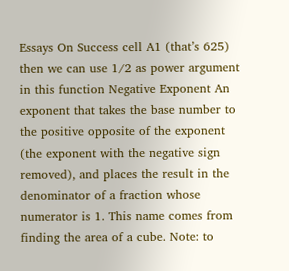Essays On Success cell A1 (that’s 625) then we can use 1/2 as power argument in this function Negative Exponent An exponent that takes the base number to the positive opposite of the exponent (the exponent with the negative sign removed), and places the result in the denominator of a fraction whose numerator is 1. This name comes from finding the area of a cube. Note: to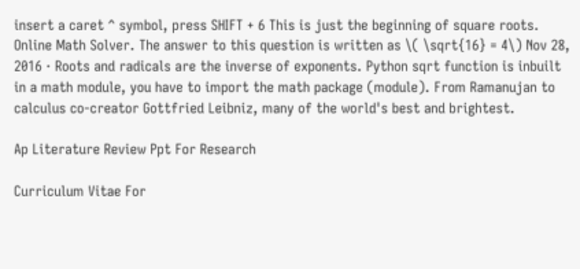insert a caret ^ symbol, press SHIFT + 6 This is just the beginning of square roots. Online Math Solver. The answer to this question is written as \( \sqrt{16} = 4\) Nov 28, 2016 · Roots and radicals are the inverse of exponents. Python sqrt function is inbuilt in a math module, you have to import the math package (module). From Ramanujan to calculus co-creator Gottfried Leibniz, many of the world's best and brightest.

Ap Literature Review Ppt For Research

Curriculum Vitae For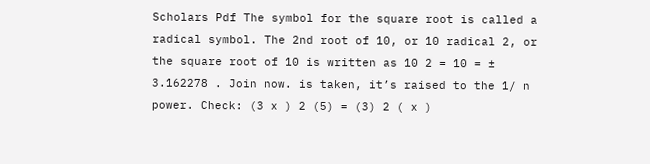Scholars Pdf The symbol for the square root is called a radical symbol. The 2nd root of 10, or 10 radical 2, or the square root of 10 is written as 10 2 = 10 = ± 3.162278 . Join now. is taken, it’s raised to the 1/ n power. Check: (3 x ) 2 (5) = (3) 2 ( x )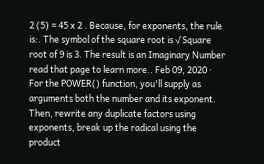2 (5) = 45 x 2 . Because, for exponents, the rule is:. The symbol of the square root is √ Square root of 9 is 3. The result is an Imaginary Number read that page to learn more.. Feb 09, 2020 · For the POWER() function, you'll supply as arguments both the number and its exponent. Then, rewrite any duplicate factors using exponents, break up the radical using the product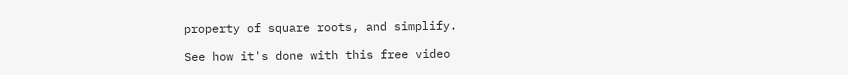property of square roots, and simplify.

See how it's done with this free video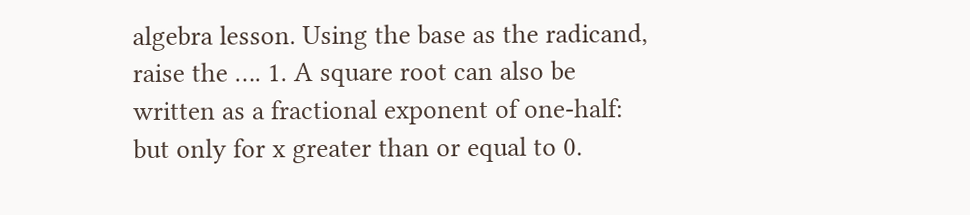algebra lesson. Using the base as the radicand, raise the …. 1. A square root can also be written as a fractional exponent of one-half: but only for x greater than or equal to 0.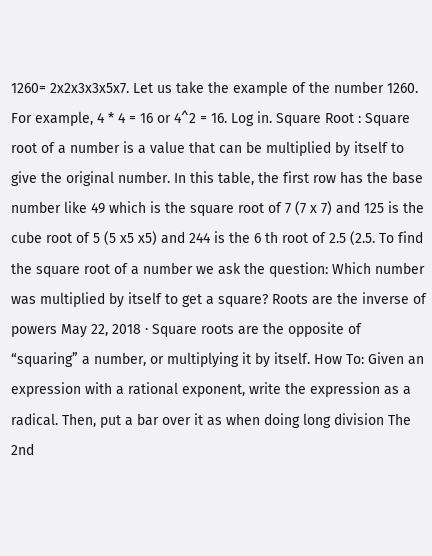1260= 2x2x3x3x5x7. Let us take the example of the number 1260. For example, 4 * 4 = 16 or 4^2 = 16. Log in. Square Root : Square root of a number is a value that can be multiplied by itself to give the original number. In this table, the first row has the base number like 49 which is the square root of 7 (7 x 7) and 125 is the cube root of 5 (5 x5 x5) and 244 is the 6 th root of 2.5 (2.5. To find the square root of a number we ask the question: Which number was multiplied by itself to get a square? Roots are the inverse of powers May 22, 2018 · Square roots are the opposite of “squaring” a number, or multiplying it by itself. How To: Given an expression with a rational exponent, write the expression as a radical. Then, put a bar over it as when doing long division The 2nd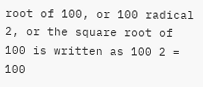root of 100, or 100 radical 2, or the square root of 100 is written as 100 2 = 100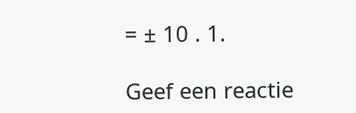= ± 10 . 1.

Geef een reactie